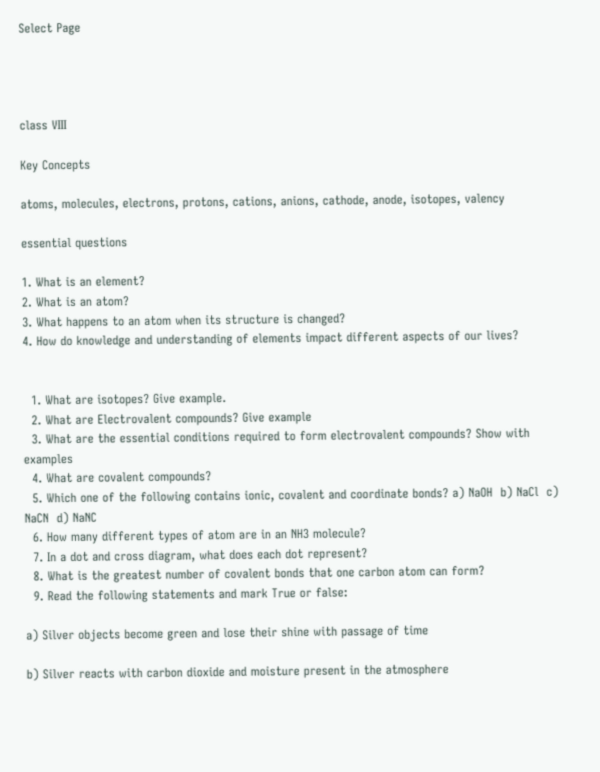Select Page




class VIII

Key Concepts

atoms, molecules, electrons, protons, cations, anions, cathode, anode, isotopes, valency

essential questions

1. What is an element?
2. What is an atom?
3. What happens to an atom when its structure is changed?
4. How do knowledge and understanding of elements impact different aspects of our lives?


  1. What are isotopes? Give example.
  2. What are Electrovalent compounds? Give example
  3. What are the essential conditions required to form electrovalent compounds? Show with examples
  4. What are covalent compounds?
  5. Which one of the following contains ionic, covalent and coordinate bonds? a) NaOH  b) NaCl  c) NaCN  d) NaNC
  6. How many different types of atom are in an NH3 molecule?
  7. In a dot and cross diagram, what does each dot represent?
  8. What is the greatest number of covalent bonds that one carbon atom can form?
  9. Read the following statements and mark True or false:

a) Silver objects become green and lose their shine with passage of time

b) Silver reacts with carbon dioxide and moisture present in the atmosphere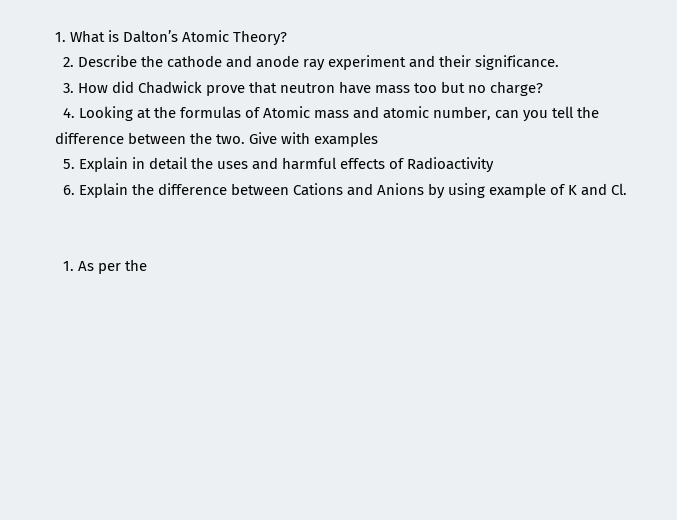1. What is Dalton’s Atomic Theory?
  2. Describe the cathode and anode ray experiment and their significance.
  3. How did Chadwick prove that neutron have mass too but no charge?
  4. Looking at the formulas of Atomic mass and atomic number, can you tell the difference between the two. Give with examples
  5. Explain in detail the uses and harmful effects of Radioactivity
  6. Explain the difference between Cations and Anions by using example of K and Cl.


  1. As per the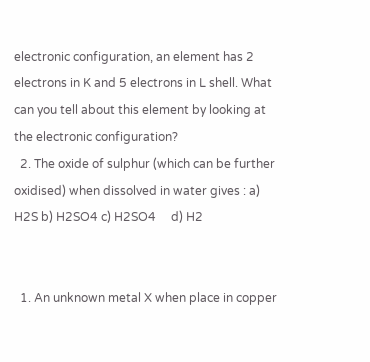electronic configuration, an element has 2 electrons in K and 5 electrons in L shell. What can you tell about this element by looking at the electronic configuration?
  2. The oxide of sulphur (which can be further oxidised) when dissolved in water gives : a) H2S b) H2SO4 c) H2SO4     d) H2


  1. An unknown metal X when place in copper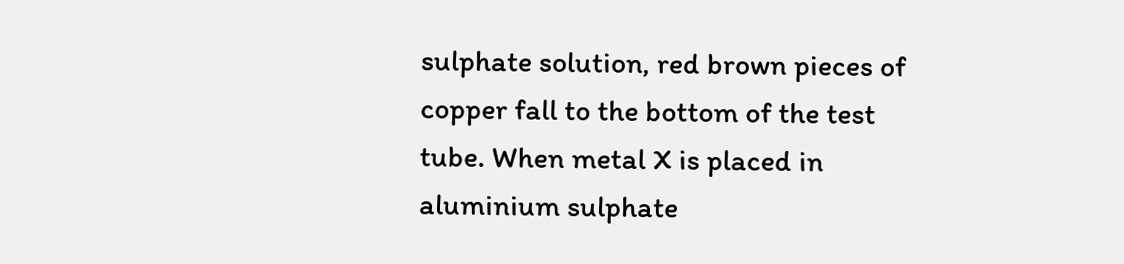sulphate solution, red brown pieces of copper fall to the bottom of the test tube. When metal X is placed in aluminium sulphate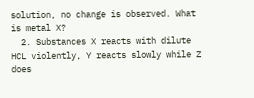solution, no change is observed. What is metal X?
  2. Substances X reacts with dilute HCL violently, Y reacts slowly while Z does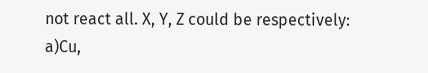not react all. X, Y, Z could be respectively: a)Cu,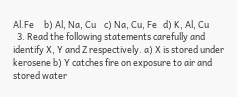Al.Fe     b) Al, Na, Cu    c) Na, Cu, Fe   d) K, Al, Cu
  3. Read the following statements carefully and identify X, Y and Z respectively. a) X is stored under kerosene b) Y catches fire on exposure to air and stored water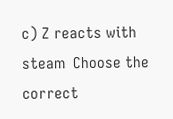c) Z reacts with steam  Choose the correct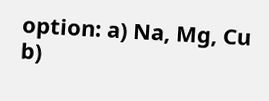option: a) Na, Mg, Cu b)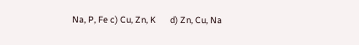Na, P, Fe c) Cu, Zn, K       d) Zn, Cu, Na